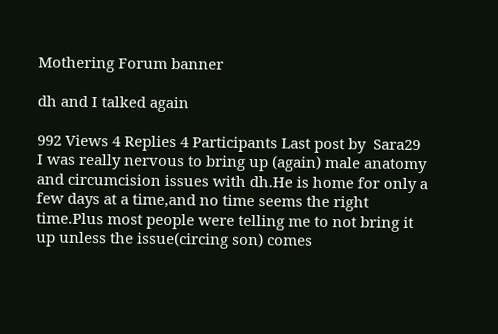Mothering Forum banner

dh and I talked again

992 Views 4 Replies 4 Participants Last post by  Sara29
I was really nervous to bring up (again) male anatomy and circumcision issues with dh.He is home for only a few days at a time,and no time seems the right time.Plus most people were telling me to not bring it up unless the issue(circing son) comes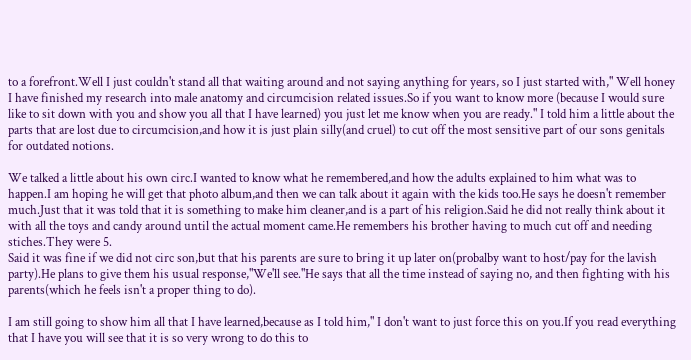to a forefront.Well I just couldn't stand all that waiting around and not saying anything for years, so I just started with," Well honey I have finished my research into male anatomy and circumcision related issues.So if you want to know more (because I would sure like to sit down with you and show you all that I have learned) you just let me know when you are ready." I told him a little about the parts that are lost due to circumcision,and how it is just plain silly(and cruel) to cut off the most sensitive part of our sons genitals for outdated notions.

We talked a little about his own circ.I wanted to know what he remembered,and how the adults explained to him what was to happen.I am hoping he will get that photo album,and then we can talk about it again with the kids too.He says he doesn't remember much.Just that it was told that it is something to make him cleaner,and is a part of his religion.Said he did not really think about it with all the toys and candy around until the actual moment came.He remembers his brother having to much cut off and needing stiches.They were 5.
Said it was fine if we did not circ son,but that his parents are sure to bring it up later on(probalby want to host/pay for the lavish party).He plans to give them his usual response,"We'll see."He says that all the time instead of saying no, and then fighting with his parents(which he feels isn't a proper thing to do).

I am still going to show him all that I have learned,because as I told him," I don't want to just force this on you.If you read everything that I have you will see that it is so very wrong to do this to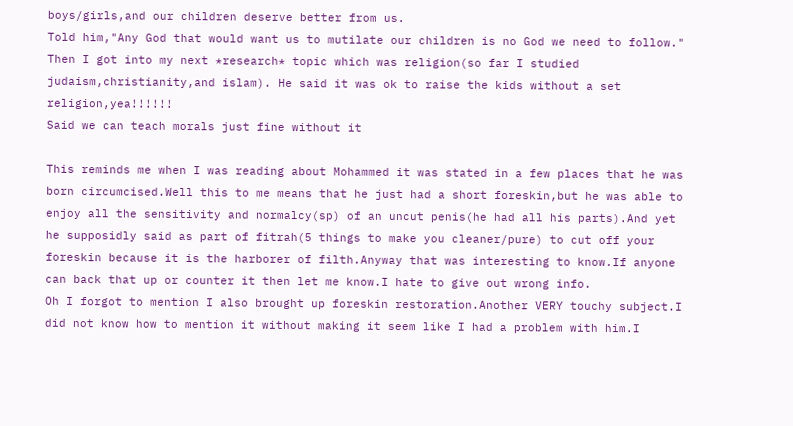boys/girls,and our children deserve better from us.
Told him,"Any God that would want us to mutilate our children is no God we need to follow." Then I got into my next *research* topic which was religion(so far I studied judaism,christianity,and islam). He said it was ok to raise the kids without a set religion,yea!!!!!!
Said we can teach morals just fine without it

This reminds me when I was reading about Mohammed it was stated in a few places that he was born circumcised.Well this to me means that he just had a short foreskin,but he was able to enjoy all the sensitivity and normalcy(sp) of an uncut penis(he had all his parts).And yet he supposidly said as part of fitrah(5 things to make you cleaner/pure) to cut off your foreskin because it is the harborer of filth.Anyway that was interesting to know.If anyone can back that up or counter it then let me know.I hate to give out wrong info.
Oh I forgot to mention I also brought up foreskin restoration.Another VERY touchy subject.I did not know how to mention it without making it seem like I had a problem with him.I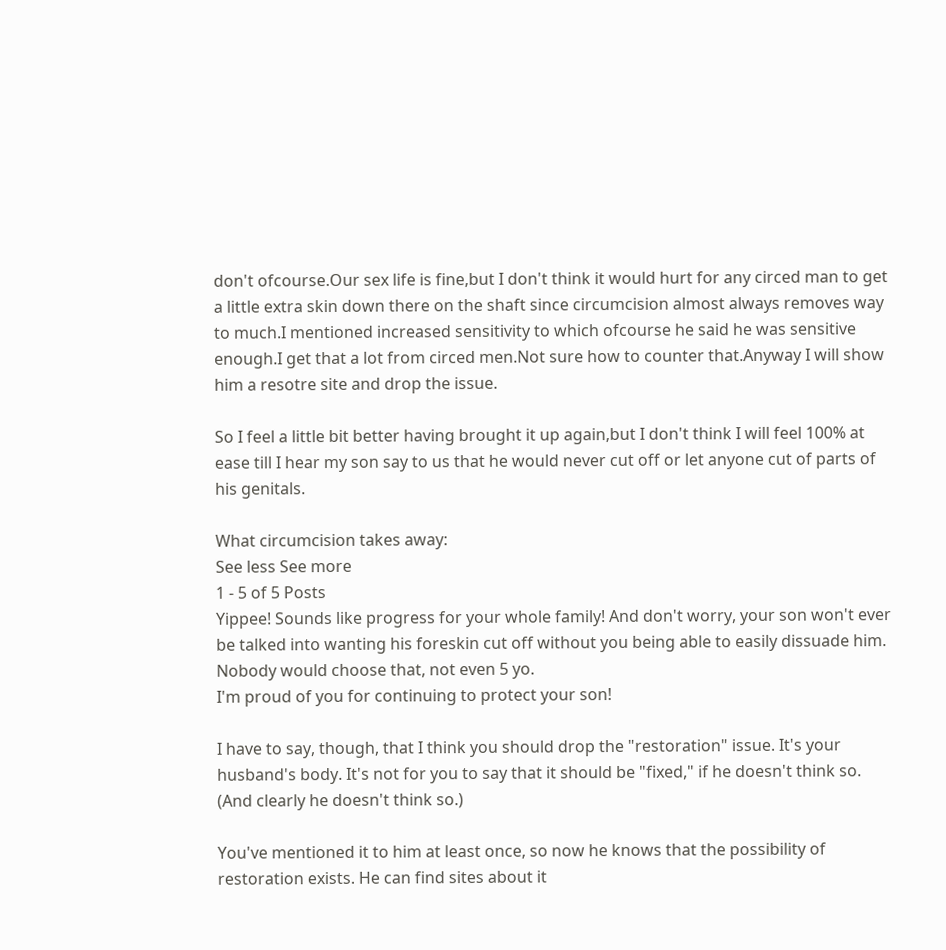don't ofcourse.Our sex life is fine,but I don't think it would hurt for any circed man to get a little extra skin down there on the shaft since circumcision almost always removes way to much.I mentioned increased sensitivity to which ofcourse he said he was sensitive enough.I get that a lot from circed men.Not sure how to counter that.Anyway I will show him a resotre site and drop the issue.

So I feel a little bit better having brought it up again,but I don't think I will feel 100% at ease till I hear my son say to us that he would never cut off or let anyone cut of parts of his genitals.

What circumcision takes away:
See less See more
1 - 5 of 5 Posts
Yippee! Sounds like progress for your whole family! And don't worry, your son won't ever be talked into wanting his foreskin cut off without you being able to easily dissuade him. Nobody would choose that, not even 5 yo.
I'm proud of you for continuing to protect your son!

I have to say, though, that I think you should drop the "restoration" issue. It's your husband's body. It's not for you to say that it should be "fixed," if he doesn't think so. (And clearly he doesn't think so.)

You've mentioned it to him at least once, so now he knows that the possibility of restoration exists. He can find sites about it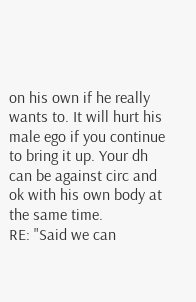on his own if he really wants to. It will hurt his male ego if you continue to bring it up. Your dh can be against circ and ok with his own body at the same time.
RE: "Said we can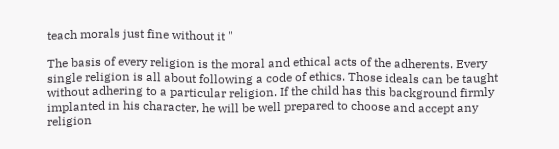teach morals just fine without it "

The basis of every religion is the moral and ethical acts of the adherents. Every single religion is all about following a code of ethics. Those ideals can be taught without adhering to a particular religion. If the child has this background firmly implanted in his character, he will be well prepared to choose and accept any religion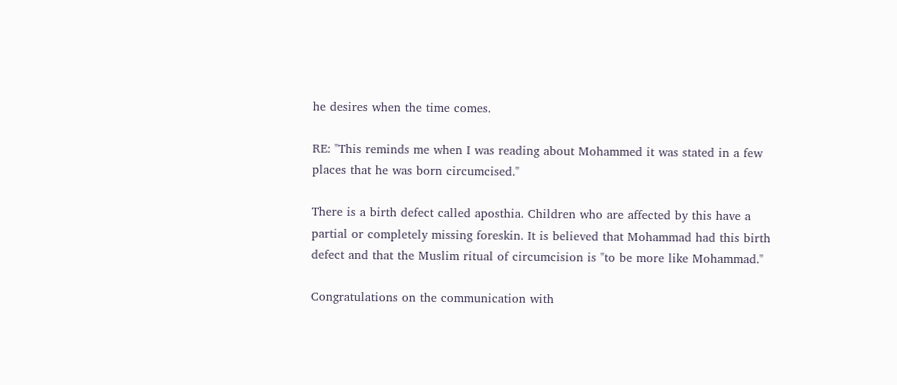he desires when the time comes.

RE: "This reminds me when I was reading about Mohammed it was stated in a few places that he was born circumcised."

There is a birth defect called aposthia. Children who are affected by this have a partial or completely missing foreskin. It is believed that Mohammad had this birth defect and that the Muslim ritual of circumcision is "to be more like Mohammad."

Congratulations on the communication with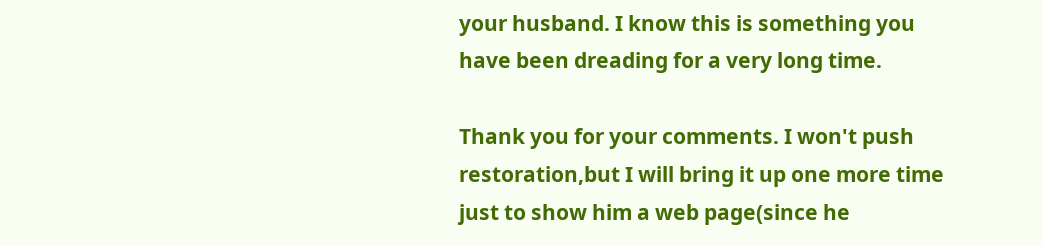your husband. I know this is something you have been dreading for a very long time.

Thank you for your comments. I won't push restoration,but I will bring it up one more time just to show him a web page(since he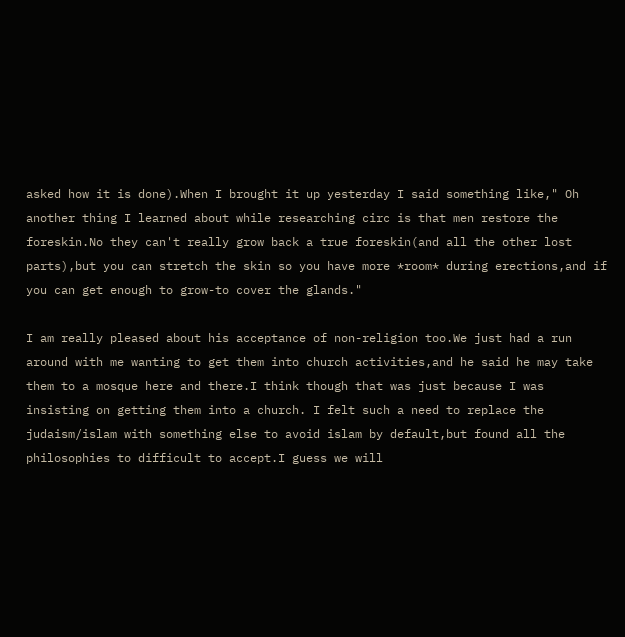asked how it is done).When I brought it up yesterday I said something like," Oh another thing I learned about while researching circ is that men restore the foreskin.No they can't really grow back a true foreskin(and all the other lost parts),but you can stretch the skin so you have more *room* during erections,and if you can get enough to grow-to cover the glands."

I am really pleased about his acceptance of non-religion too.We just had a run around with me wanting to get them into church activities,and he said he may take them to a mosque here and there.I think though that was just because I was insisting on getting them into a church. I felt such a need to replace the judaism/islam with something else to avoid islam by default,but found all the philosophies to difficult to accept.I guess we will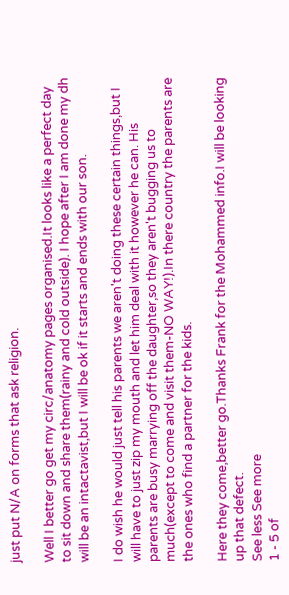just put N/A on forms that ask religion.

Well I better go get my circ/anatomy pages organised.It looks like a perfect day to sit down and share them(rainy and cold outside). I hope after I am done my dh will be an intactavist,but I will be ok if it starts and ends with our son.

I do wish he would just tell his parents we aren't doing these certain things,but I will have to just zip my mouth and let him deal with it however he can. His parents are busy marrying off the daughter,so they aren't bugging us to much(except to come and visit them-NO WAY!).In there country the parents are the ones who find a partner for the kids.

Here they come,better go.Thanks Frank for the Mohammed info.I will be looking up that defect.
See less See more
1 - 5 of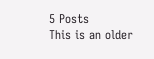5 Posts
This is an older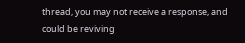thread, you may not receive a response, and could be reviving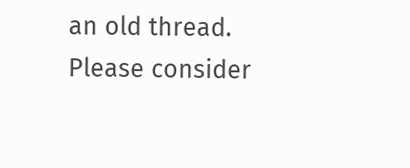an old thread. Please consider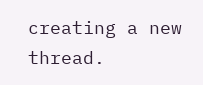creating a new thread.